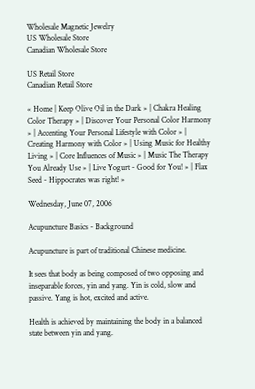Wholesale Magnetic Jewelry
US Wholesale Store
Canadian Wholesale Store

US Retail Store
Canadian Retail Store

« Home | Keep Olive Oil in the Dark » | Chakra Healing Color Therapy » | Discover Your Personal Color Harmony » | Accenting Your Personal Lifestyle with Color » | Creating Harmony with Color » | Using Music for Healthy Living » | Core Influences of Music » | Music The Therapy You Already Use » | Live Yogurt - Good for You! » | Flax Seed - Hippocrates was right! »

Wednesday, June 07, 2006

Acupuncture Basics - Background

Acupuncture is part of traditional Chinese medicine.

It sees that body as being composed of two opposing and inseparable forces, yin and yang. Yin is cold, slow and passive. Yang is hot, excited and active.

Health is achieved by maintaining the body in a balanced state between yin and yang.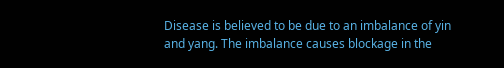Disease is believed to be due to an imbalance of yin and yang. The imbalance causes blockage in the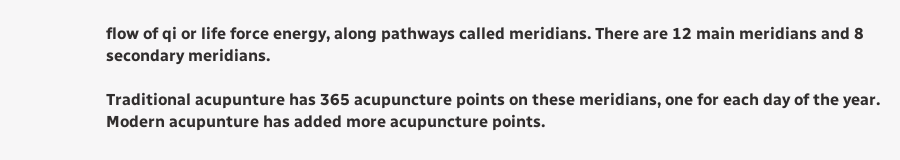flow of qi or life force energy, along pathways called meridians. There are 12 main meridians and 8 secondary meridians.

Traditional acupunture has 365 acupuncture points on these meridians, one for each day of the year. Modern acupunture has added more acupuncture points.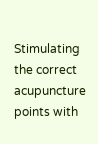Stimulating the correct acupuncture points with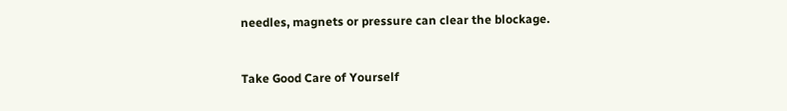needles, magnets or pressure can clear the blockage.


Take Good Care of Yourself